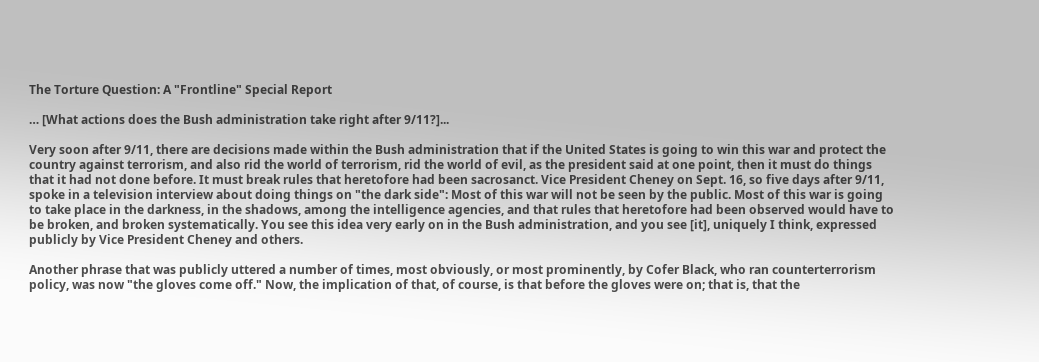The Torture Question: A "Frontline" Special Report

… [What actions does the Bush administration take right after 9/11?]...

Very soon after 9/11, there are decisions made within the Bush administration that if the United States is going to win this war and protect the country against terrorism, and also rid the world of terrorism, rid the world of evil, as the president said at one point, then it must do things that it had not done before. It must break rules that heretofore had been sacrosanct. Vice President Cheney on Sept. 16, so five days after 9/11, spoke in a television interview about doing things on "the dark side": Most of this war will not be seen by the public. Most of this war is going to take place in the darkness, in the shadows, among the intelligence agencies, and that rules that heretofore had been observed would have to be broken, and broken systematically. You see this idea very early on in the Bush administration, and you see [it], uniquely I think, expressed publicly by Vice President Cheney and others.

Another phrase that was publicly uttered a number of times, most obviously, or most prominently, by Cofer Black, who ran counterterrorism policy, was now "the gloves come off." Now, the implication of that, of course, is that before the gloves were on; that is, that the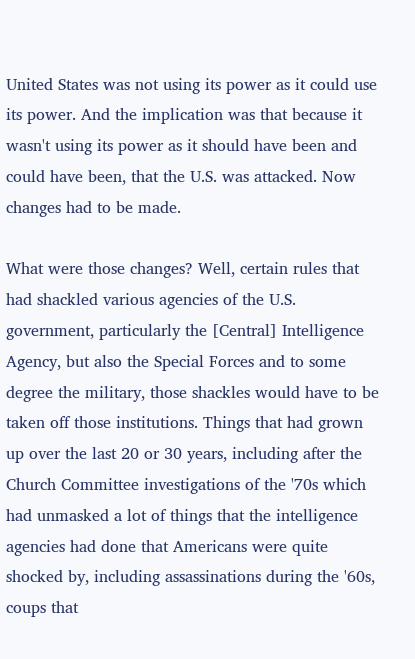United States was not using its power as it could use its power. And the implication was that because it wasn't using its power as it should have been and could have been, that the U.S. was attacked. Now changes had to be made.

What were those changes? Well, certain rules that had shackled various agencies of the U.S. government, particularly the [Central] Intelligence Agency, but also the Special Forces and to some degree the military, those shackles would have to be taken off those institutions. Things that had grown up over the last 20 or 30 years, including after the Church Committee investigations of the '70s which had unmasked a lot of things that the intelligence agencies had done that Americans were quite shocked by, including assassinations during the '60s, coups that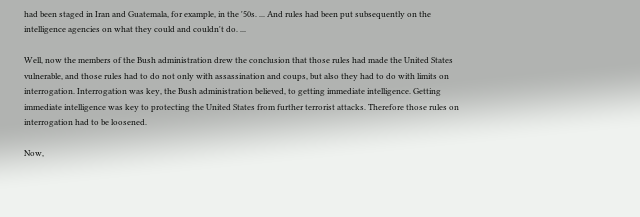had been staged in Iran and Guatemala, for example, in the '50s. ... And rules had been put subsequently on the intelligence agencies on what they could and couldn't do. ...

Well, now the members of the Bush administration drew the conclusion that those rules had made the United States vulnerable, and those rules had to do not only with assassination and coups, but also they had to do with limits on interrogation. Interrogation was key, the Bush administration believed, to getting immediate intelligence. Getting immediate intelligence was key to protecting the United States from further terrorist attacks. Therefore those rules on interrogation had to be loosened.

Now,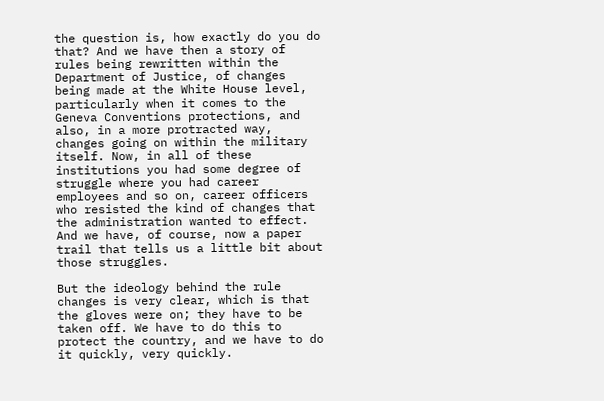the question is, how exactly do you do that? And we have then a story of rules being rewritten within the Department of Justice, of changes being made at the White House level, particularly when it comes to the Geneva Conventions protections, and also, in a more protracted way, changes going on within the military itself. Now, in all of these institutions you had some degree of struggle where you had career employees and so on, career officers who resisted the kind of changes that the administration wanted to effect. And we have, of course, now a paper trail that tells us a little bit about those struggles.

But the ideology behind the rule changes is very clear, which is that the gloves were on; they have to be taken off. We have to do this to protect the country, and we have to do it quickly, very quickly.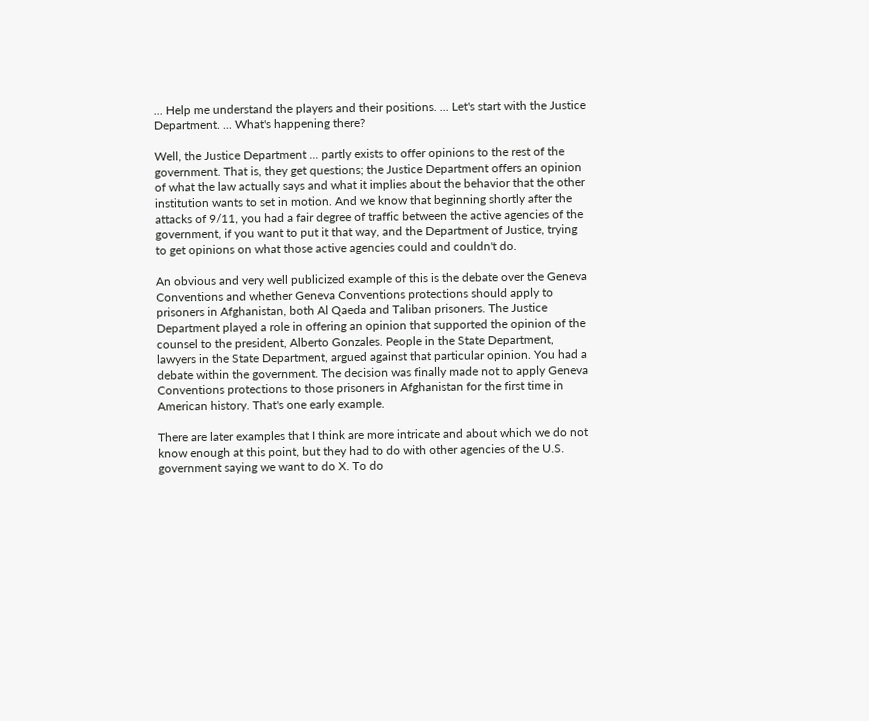... Help me understand the players and their positions. ... Let's start with the Justice Department. ... What's happening there?

Well, the Justice Department ... partly exists to offer opinions to the rest of the government. That is, they get questions; the Justice Department offers an opinion of what the law actually says and what it implies about the behavior that the other institution wants to set in motion. And we know that beginning shortly after the attacks of 9/11, you had a fair degree of traffic between the active agencies of the government, if you want to put it that way, and the Department of Justice, trying to get opinions on what those active agencies could and couldn't do.

An obvious and very well publicized example of this is the debate over the Geneva Conventions and whether Geneva Conventions protections should apply to prisoners in Afghanistan, both Al Qaeda and Taliban prisoners. The Justice Department played a role in offering an opinion that supported the opinion of the counsel to the president, Alberto Gonzales. People in the State Department, lawyers in the State Department, argued against that particular opinion. You had a debate within the government. The decision was finally made not to apply Geneva Conventions protections to those prisoners in Afghanistan for the first time in American history. That's one early example.

There are later examples that I think are more intricate and about which we do not know enough at this point, but they had to do with other agencies of the U.S. government saying we want to do X. To do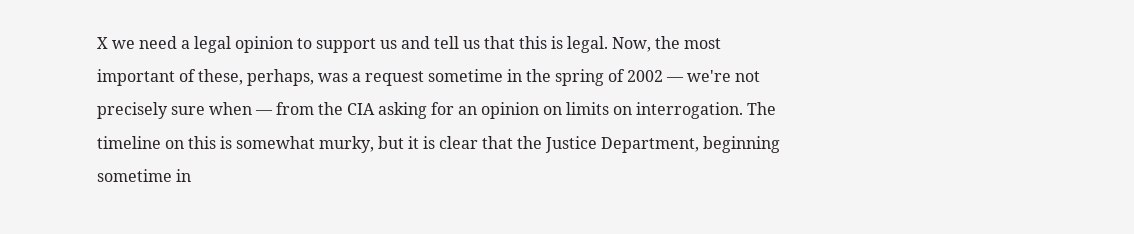X we need a legal opinion to support us and tell us that this is legal. Now, the most important of these, perhaps, was a request sometime in the spring of 2002 — we're not precisely sure when — from the CIA asking for an opinion on limits on interrogation. The timeline on this is somewhat murky, but it is clear that the Justice Department, beginning sometime in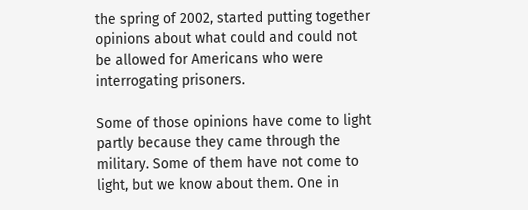the spring of 2002, started putting together opinions about what could and could not be allowed for Americans who were interrogating prisoners.

Some of those opinions have come to light partly because they came through the military. Some of them have not come to light, but we know about them. One in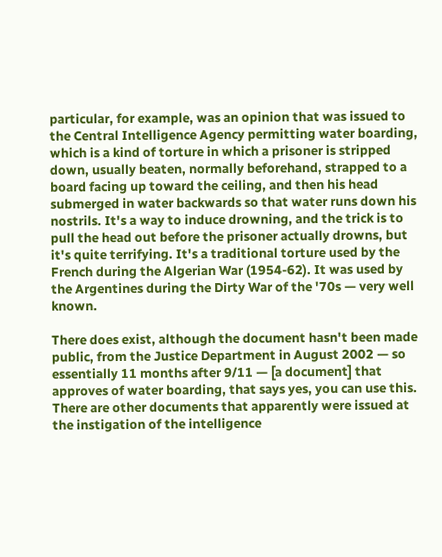particular, for example, was an opinion that was issued to the Central Intelligence Agency permitting water boarding, which is a kind of torture in which a prisoner is stripped down, usually beaten, normally beforehand, strapped to a board facing up toward the ceiling, and then his head submerged in water backwards so that water runs down his nostrils. It's a way to induce drowning, and the trick is to pull the head out before the prisoner actually drowns, but it's quite terrifying. It's a traditional torture used by the French during the Algerian War (1954-62). It was used by the Argentines during the Dirty War of the '70s — very well known.

There does exist, although the document hasn't been made public, from the Justice Department in August 2002 — so essentially 11 months after 9/11 — [a document] that approves of water boarding, that says yes, you can use this. There are other documents that apparently were issued at the instigation of the intelligence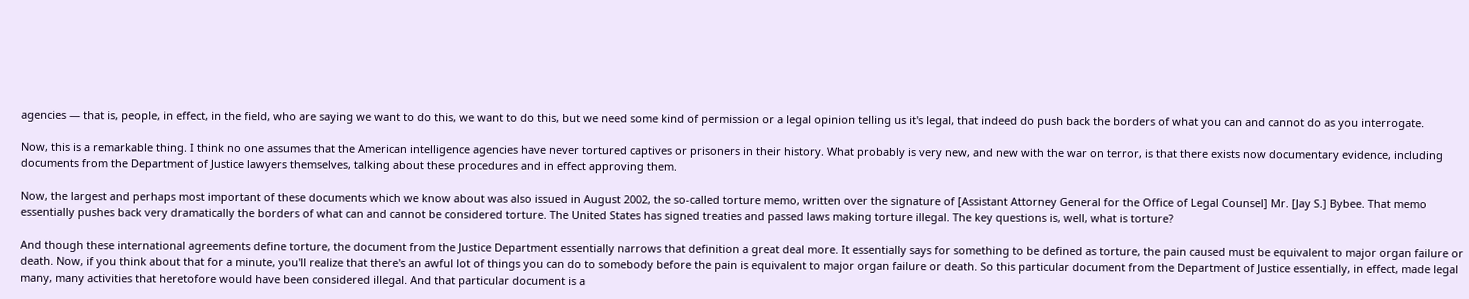agencies — that is, people, in effect, in the field, who are saying we want to do this, we want to do this, but we need some kind of permission or a legal opinion telling us it's legal, that indeed do push back the borders of what you can and cannot do as you interrogate.

Now, this is a remarkable thing. I think no one assumes that the American intelligence agencies have never tortured captives or prisoners in their history. What probably is very new, and new with the war on terror, is that there exists now documentary evidence, including documents from the Department of Justice lawyers themselves, talking about these procedures and in effect approving them.

Now, the largest and perhaps most important of these documents which we know about was also issued in August 2002, the so-called torture memo, written over the signature of [Assistant Attorney General for the Office of Legal Counsel] Mr. [Jay S.] Bybee. That memo essentially pushes back very dramatically the borders of what can and cannot be considered torture. The United States has signed treaties and passed laws making torture illegal. The key questions is, well, what is torture?

And though these international agreements define torture, the document from the Justice Department essentially narrows that definition a great deal more. It essentially says for something to be defined as torture, the pain caused must be equivalent to major organ failure or death. Now, if you think about that for a minute, you'll realize that there's an awful lot of things you can do to somebody before the pain is equivalent to major organ failure or death. So this particular document from the Department of Justice essentially, in effect, made legal many, many activities that heretofore would have been considered illegal. And that particular document is a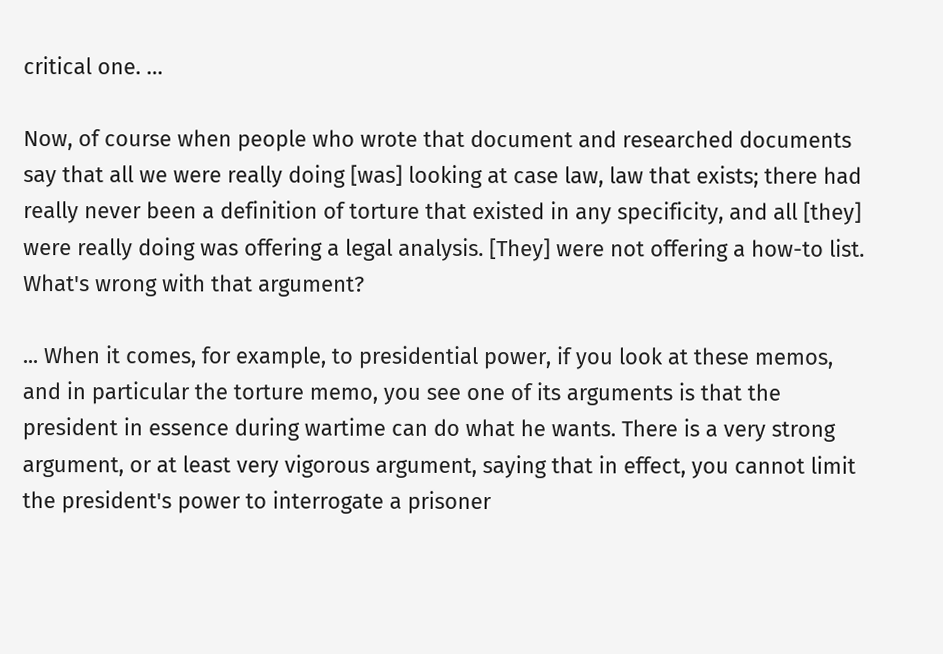critical one. …

Now, of course when people who wrote that document and researched documents say that all we were really doing [was] looking at case law, law that exists; there had really never been a definition of torture that existed in any specificity, and all [they] were really doing was offering a legal analysis. [They] were not offering a how-to list. What's wrong with that argument?

... When it comes, for example, to presidential power, if you look at these memos, and in particular the torture memo, you see one of its arguments is that the president in essence during wartime can do what he wants. There is a very strong argument, or at least very vigorous argument, saying that in effect, you cannot limit the president's power to interrogate a prisoner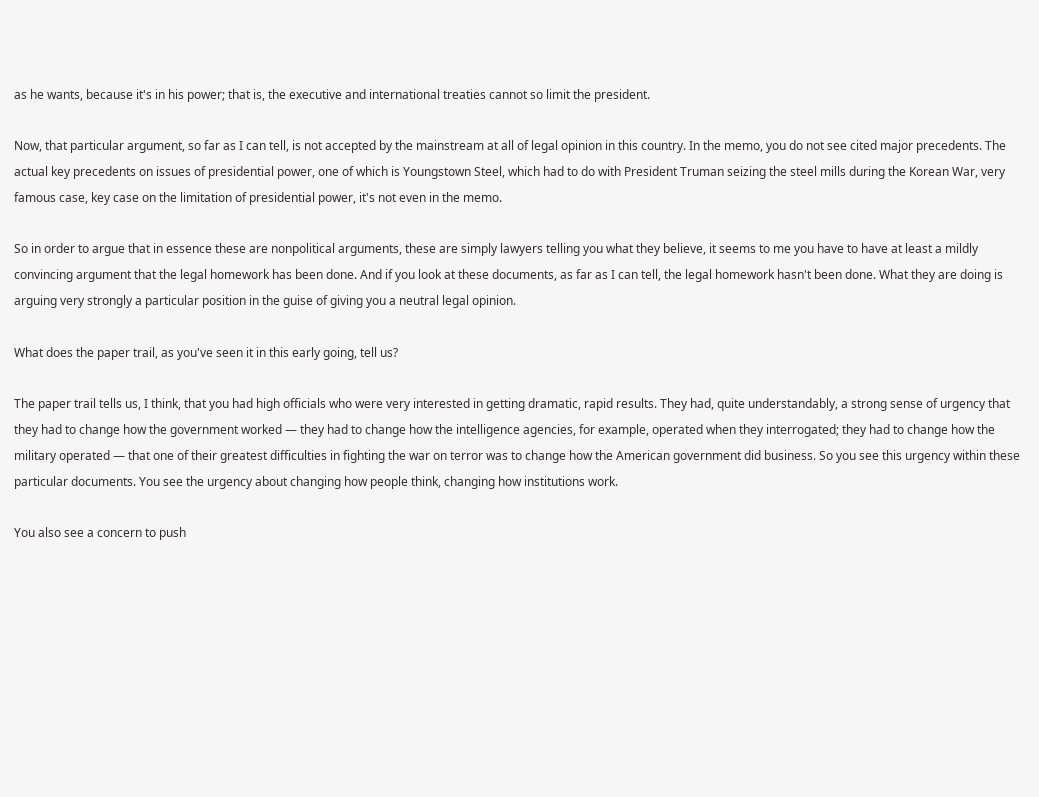as he wants, because it's in his power; that is, the executive and international treaties cannot so limit the president.

Now, that particular argument, so far as I can tell, is not accepted by the mainstream at all of legal opinion in this country. In the memo, you do not see cited major precedents. The actual key precedents on issues of presidential power, one of which is Youngstown Steel, which had to do with President Truman seizing the steel mills during the Korean War, very famous case, key case on the limitation of presidential power, it's not even in the memo.

So in order to argue that in essence these are nonpolitical arguments, these are simply lawyers telling you what they believe, it seems to me you have to have at least a mildly convincing argument that the legal homework has been done. And if you look at these documents, as far as I can tell, the legal homework hasn't been done. What they are doing is arguing very strongly a particular position in the guise of giving you a neutral legal opinion.

What does the paper trail, as you've seen it in this early going, tell us?

The paper trail tells us, I think, that you had high officials who were very interested in getting dramatic, rapid results. They had, quite understandably, a strong sense of urgency that they had to change how the government worked — they had to change how the intelligence agencies, for example, operated when they interrogated; they had to change how the military operated — that one of their greatest difficulties in fighting the war on terror was to change how the American government did business. So you see this urgency within these particular documents. You see the urgency about changing how people think, changing how institutions work.

You also see a concern to push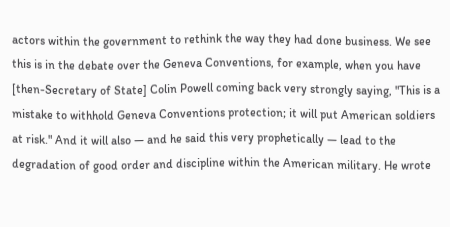actors within the government to rethink the way they had done business. We see this is in the debate over the Geneva Conventions, for example, when you have [then-Secretary of State] Colin Powell coming back very strongly saying, "This is a mistake to withhold Geneva Conventions protection; it will put American soldiers at risk." And it will also — and he said this very prophetically — lead to the degradation of good order and discipline within the American military. He wrote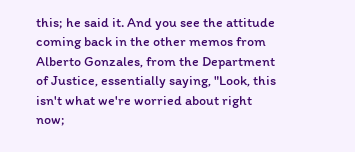this; he said it. And you see the attitude coming back in the other memos from Alberto Gonzales, from the Department of Justice, essentially saying, "Look, this isn't what we're worried about right now;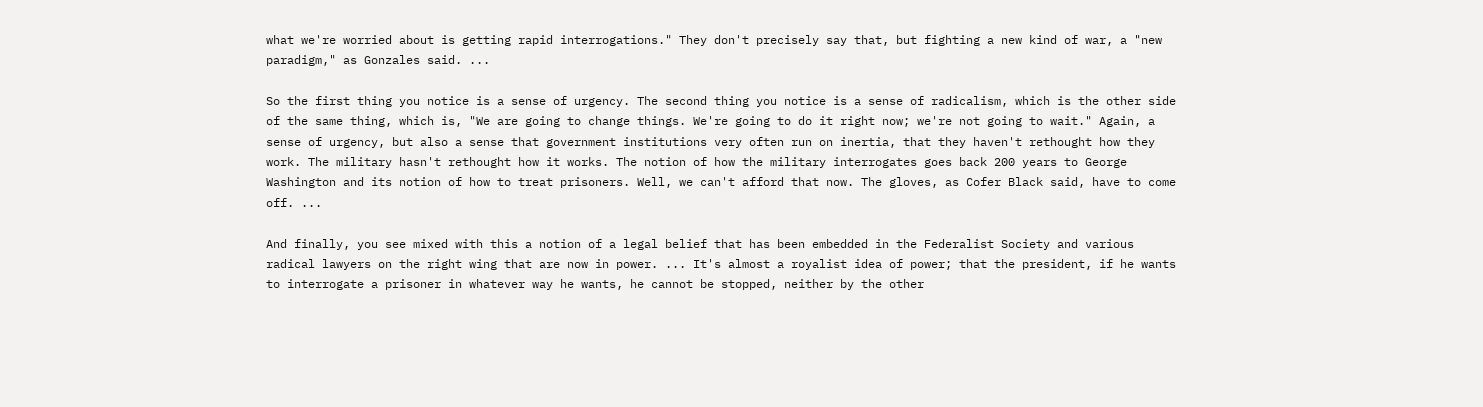what we're worried about is getting rapid interrogations." They don't precisely say that, but fighting a new kind of war, a "new paradigm," as Gonzales said. ...

So the first thing you notice is a sense of urgency. The second thing you notice is a sense of radicalism, which is the other side of the same thing, which is, "We are going to change things. We're going to do it right now; we're not going to wait." Again, a sense of urgency, but also a sense that government institutions very often run on inertia, that they haven't rethought how they work. The military hasn't rethought how it works. The notion of how the military interrogates goes back 200 years to George Washington and its notion of how to treat prisoners. Well, we can't afford that now. The gloves, as Cofer Black said, have to come off. ...

And finally, you see mixed with this a notion of a legal belief that has been embedded in the Federalist Society and various radical lawyers on the right wing that are now in power. ... It's almost a royalist idea of power; that the president, if he wants to interrogate a prisoner in whatever way he wants, he cannot be stopped, neither by the other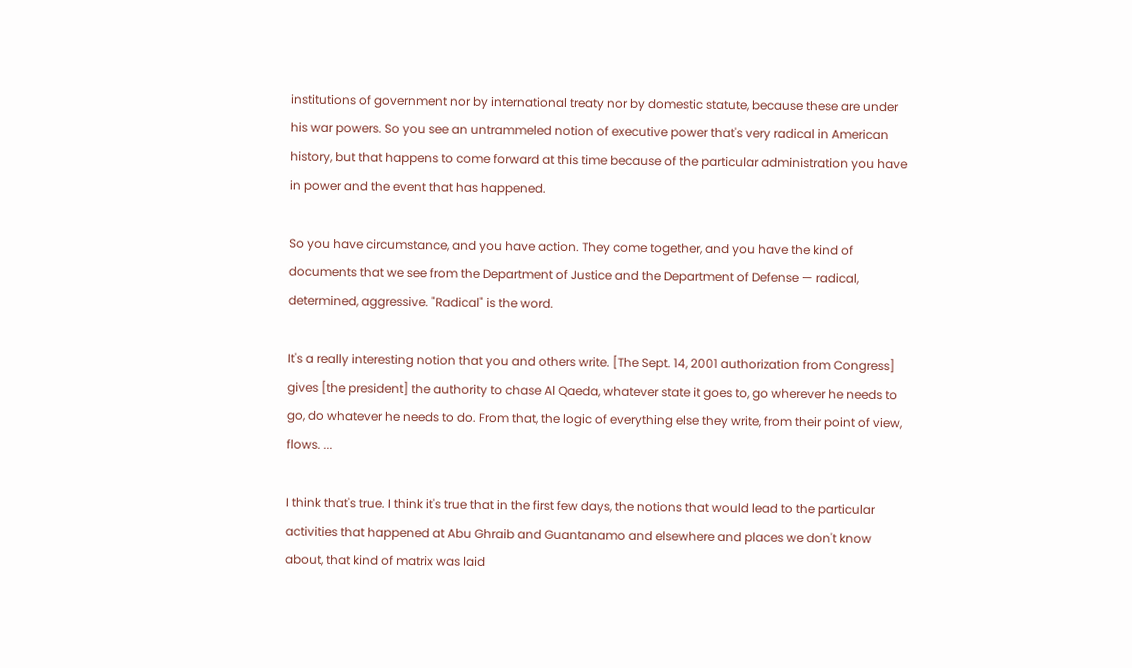institutions of government nor by international treaty nor by domestic statute, because these are under his war powers. So you see an untrammeled notion of executive power that's very radical in American history, but that happens to come forward at this time because of the particular administration you have in power and the event that has happened.

So you have circumstance, and you have action. They come together, and you have the kind of documents that we see from the Department of Justice and the Department of Defense — radical, determined, aggressive. "Radical" is the word.

It's a really interesting notion that you and others write. [The Sept. 14, 2001 authorization from Congress] gives [the president] the authority to chase Al Qaeda, whatever state it goes to, go wherever he needs to go, do whatever he needs to do. From that, the logic of everything else they write, from their point of view, flows. ...

I think that's true. I think it's true that in the first few days, the notions that would lead to the particular activities that happened at Abu Ghraib and Guantanamo and elsewhere and places we don't know about, that kind of matrix was laid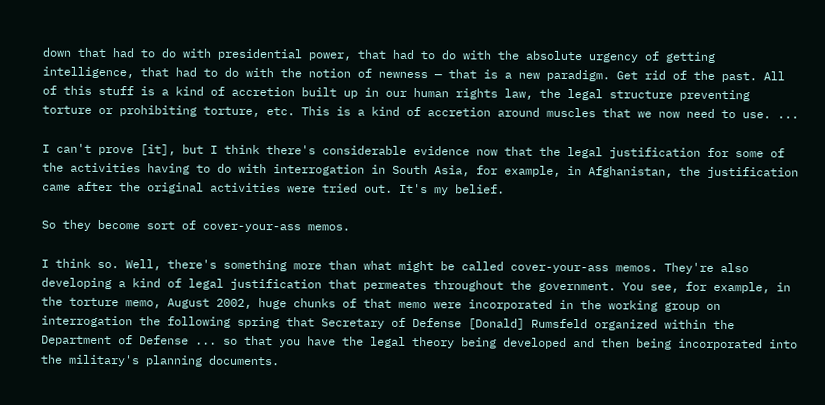down that had to do with presidential power, that had to do with the absolute urgency of getting intelligence, that had to do with the notion of newness — that is a new paradigm. Get rid of the past. All of this stuff is a kind of accretion built up in our human rights law, the legal structure preventing torture or prohibiting torture, etc. This is a kind of accretion around muscles that we now need to use. ...

I can't prove [it], but I think there's considerable evidence now that the legal justification for some of the activities having to do with interrogation in South Asia, for example, in Afghanistan, the justification came after the original activities were tried out. It's my belief.

So they become sort of cover-your-ass memos.

I think so. Well, there's something more than what might be called cover-your-ass memos. They're also developing a kind of legal justification that permeates throughout the government. You see, for example, in the torture memo, August 2002, huge chunks of that memo were incorporated in the working group on interrogation the following spring that Secretary of Defense [Donald] Rumsfeld organized within the Department of Defense ... so that you have the legal theory being developed and then being incorporated into the military's planning documents.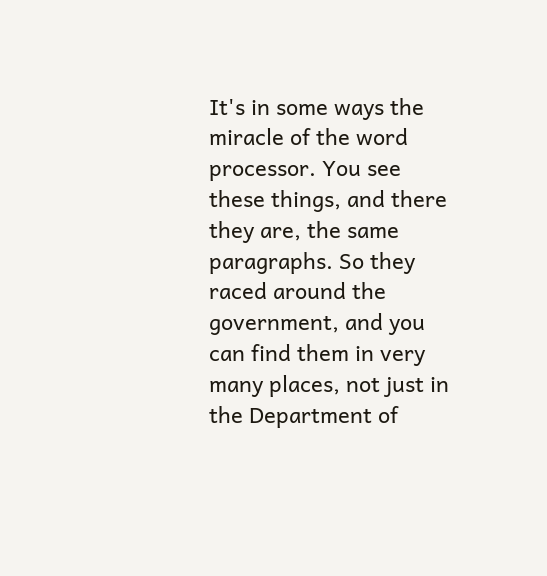It's in some ways the miracle of the word processor. You see these things, and there they are, the same paragraphs. So they raced around the government, and you can find them in very many places, not just in the Department of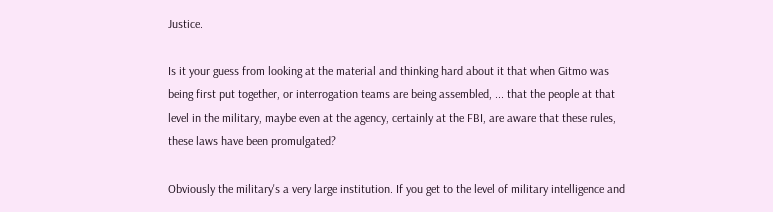Justice.

Is it your guess from looking at the material and thinking hard about it that when Gitmo was being first put together, or interrogation teams are being assembled, ... that the people at that level in the military, maybe even at the agency, certainly at the FBI, are aware that these rules, these laws have been promulgated?

Obviously the military's a very large institution. If you get to the level of military intelligence and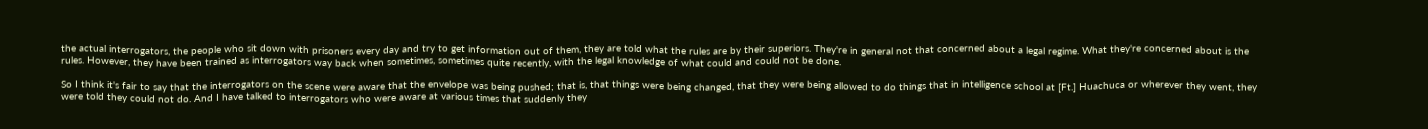the actual interrogators, the people who sit down with prisoners every day and try to get information out of them, they are told what the rules are by their superiors. They're in general not that concerned about a legal regime. What they're concerned about is the rules. However, they have been trained as interrogators way back when sometimes, sometimes quite recently, with the legal knowledge of what could and could not be done.

So I think it's fair to say that the interrogators on the scene were aware that the envelope was being pushed; that is, that things were being changed, that they were being allowed to do things that in intelligence school at [Ft.] Huachuca or wherever they went, they were told they could not do. And I have talked to interrogators who were aware at various times that suddenly they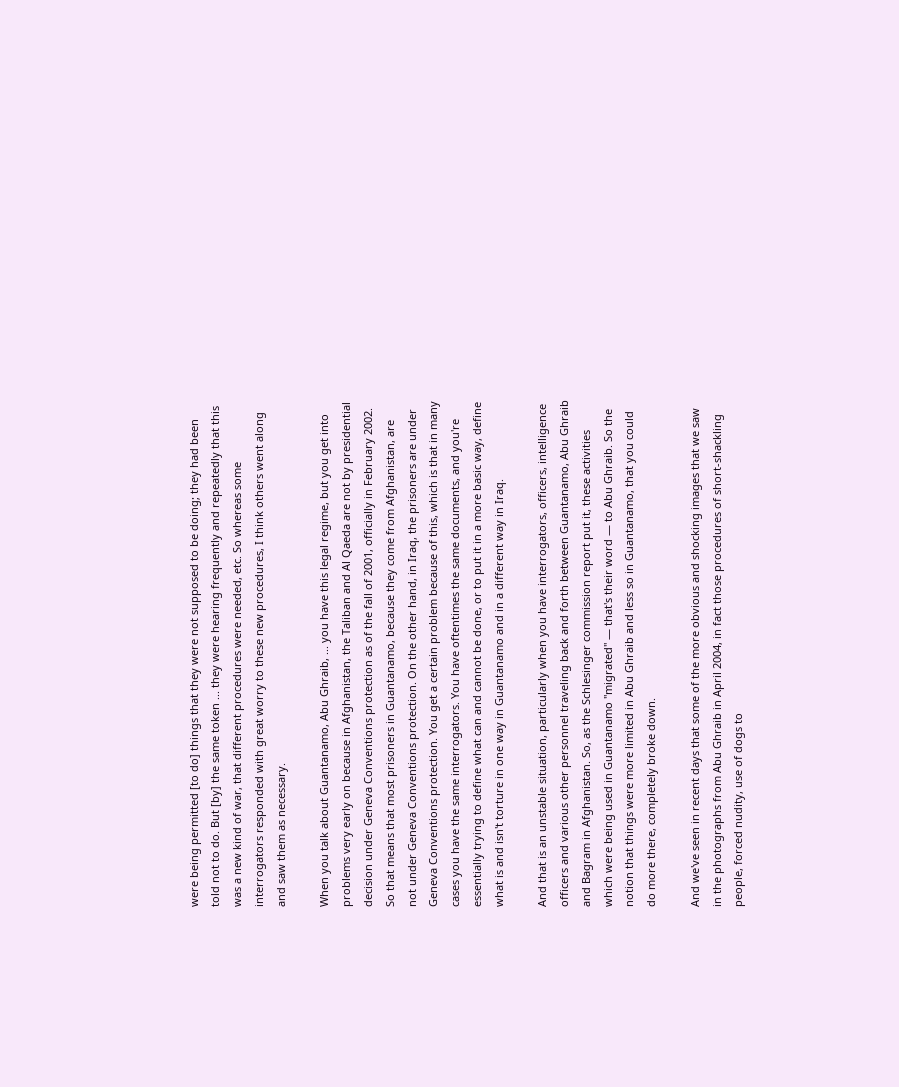were being permitted [to do] things that they were not supposed to be doing; they had been told not to do. But [by] the same token ... they were hearing frequently and repeatedly that this was a new kind of war, that different procedures were needed, etc. So whereas some interrogators responded with great worry to these new procedures, I think others went along and saw them as necessary.

When you talk about Guantanamo, Abu Ghraib, ... you have this legal regime, but you get into problems very early on because in Afghanistan, the Taliban and Al Qaeda are not by presidential decision under Geneva Conventions protection as of the fall of 2001, officially in February 2002. So that means that most prisoners in Guantanamo, because they come from Afghanistan, are not under Geneva Conventions protection. On the other hand, in Iraq, the prisoners are under Geneva Conventions protection. You get a certain problem because of this, which is that in many cases you have the same interrogators. You have oftentimes the same documents, and you're essentially trying to define what can and cannot be done, or to put it in a more basic way, define what is and isn't torture in one way in Guantanamo and in a different way in Iraq.

And that is an unstable situation, particularly when you have interrogators, officers, intelligence officers and various other personnel traveling back and forth between Guantanamo, Abu Ghraib and Bagram in Afghanistan. So, as the Schlesinger commission report put it, these activities which were being used in Guantanamo "migrated" — that's their word — to Abu Ghraib. So the notion that things were more limited in Abu Ghraib and less so in Guantanamo, that you could do more there, completely broke down.

And we've seen in recent days that some of the more obvious and shocking images that we saw in the photographs from Abu Ghraib in April 2004, in fact those procedures of short-shackling people, forced nudity, use of dogs to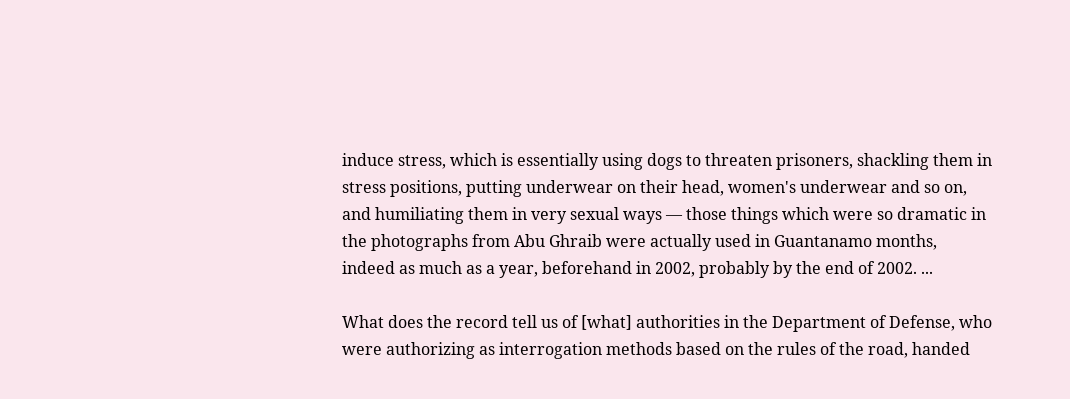induce stress, which is essentially using dogs to threaten prisoners, shackling them in stress positions, putting underwear on their head, women's underwear and so on, and humiliating them in very sexual ways — those things which were so dramatic in the photographs from Abu Ghraib were actually used in Guantanamo months, indeed as much as a year, beforehand in 2002, probably by the end of 2002. ...

What does the record tell us of [what] authorities in the Department of Defense, who were authorizing as interrogation methods based on the rules of the road, handed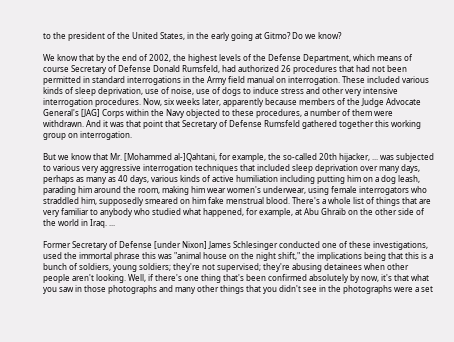to the president of the United States, in the early going at Gitmo? Do we know?

We know that by the end of 2002, the highest levels of the Defense Department, which means of course Secretary of Defense Donald Rumsfeld, had authorized 26 procedures that had not been permitted in standard interrogations in the Army field manual on interrogation. These included various kinds of sleep deprivation, use of noise, use of dogs to induce stress and other very intensive interrogation procedures. Now, six weeks later, apparently because members of the Judge Advocate General's [JAG] Corps within the Navy objected to these procedures, a number of them were withdrawn. And it was that point that Secretary of Defense Rumsfeld gathered together this working group on interrogation.

But we know that Mr. [Mohammed al-]Qahtani, for example, the so-called 20th hijacker, ... was subjected to various very aggressive interrogation techniques that included sleep deprivation over many days, perhaps as many as 40 days, various kinds of active humiliation including putting him on a dog leash, parading him around the room, making him wear women's underwear, using female interrogators who straddled him, supposedly smeared on him fake menstrual blood. There's a whole list of things that are very familiar to anybody who studied what happened, for example, at Abu Ghraib on the other side of the world in Iraq. ...

Former Secretary of Defense [under Nixon] James Schlesinger conducted one of these investigations, used the immortal phrase this was "animal house on the night shift," the implications being that this is a bunch of soldiers, young soldiers; they're not supervised; they're abusing detainees when other people aren't looking. Well, if there's one thing that's been confirmed absolutely by now, it's that what you saw in those photographs and many other things that you didn't see in the photographs were a set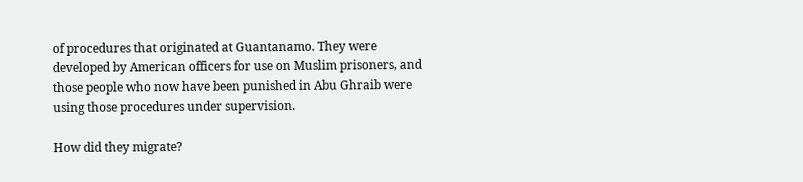of procedures that originated at Guantanamo. They were developed by American officers for use on Muslim prisoners, and those people who now have been punished in Abu Ghraib were using those procedures under supervision.

How did they migrate?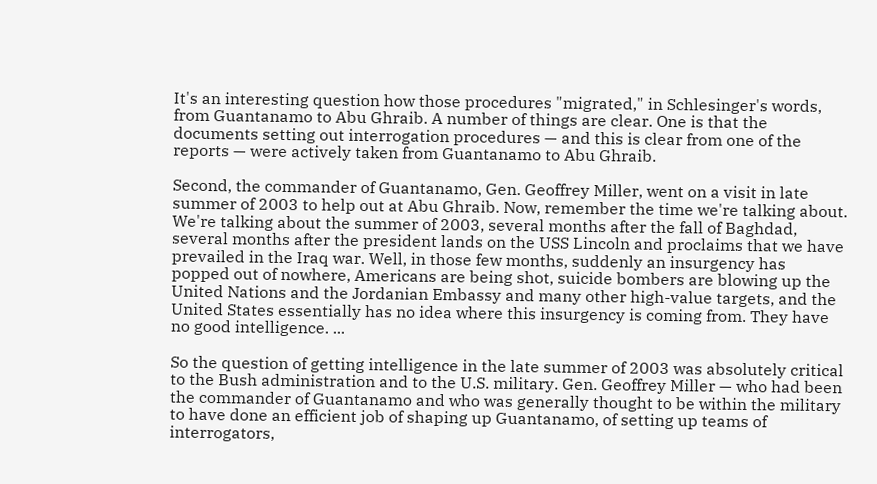It's an interesting question how those procedures "migrated," in Schlesinger's words, from Guantanamo to Abu Ghraib. A number of things are clear. One is that the documents setting out interrogation procedures — and this is clear from one of the reports — were actively taken from Guantanamo to Abu Ghraib.

Second, the commander of Guantanamo, Gen. Geoffrey Miller, went on a visit in late summer of 2003 to help out at Abu Ghraib. Now, remember the time we're talking about. We're talking about the summer of 2003, several months after the fall of Baghdad, several months after the president lands on the USS Lincoln and proclaims that we have prevailed in the Iraq war. Well, in those few months, suddenly an insurgency has popped out of nowhere, Americans are being shot, suicide bombers are blowing up the United Nations and the Jordanian Embassy and many other high-value targets, and the United States essentially has no idea where this insurgency is coming from. They have no good intelligence. ...

So the question of getting intelligence in the late summer of 2003 was absolutely critical to the Bush administration and to the U.S. military. Gen. Geoffrey Miller — who had been the commander of Guantanamo and who was generally thought to be within the military to have done an efficient job of shaping up Guantanamo, of setting up teams of interrogators,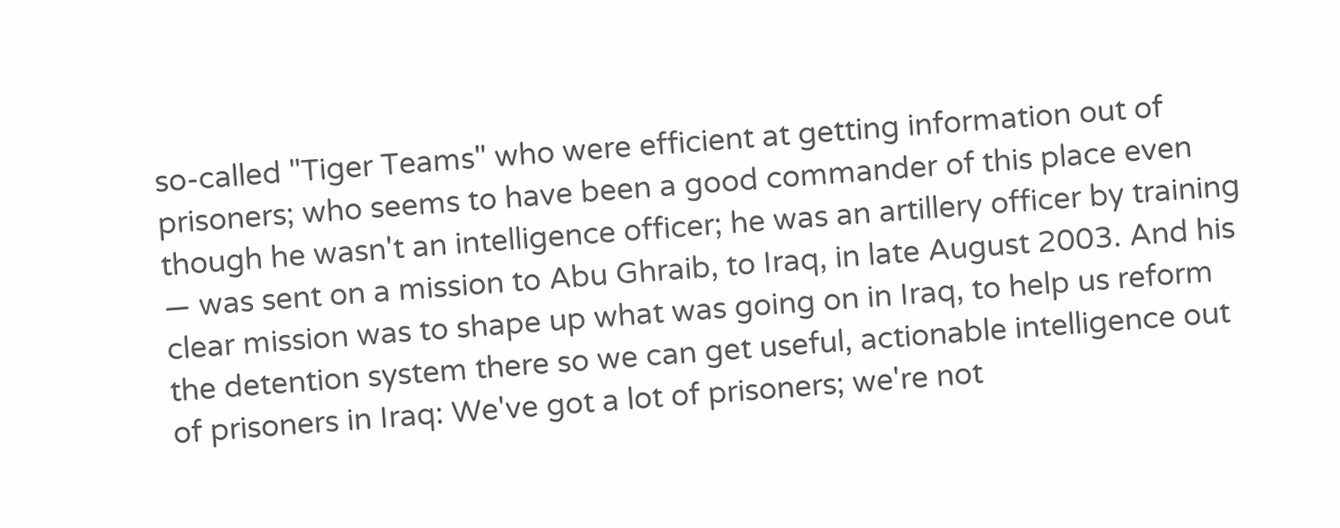so-called "Tiger Teams" who were efficient at getting information out of prisoners; who seems to have been a good commander of this place even though he wasn't an intelligence officer; he was an artillery officer by training — was sent on a mission to Abu Ghraib, to Iraq, in late August 2003. And his clear mission was to shape up what was going on in Iraq, to help us reform the detention system there so we can get useful, actionable intelligence out of prisoners in Iraq: We've got a lot of prisoners; we're not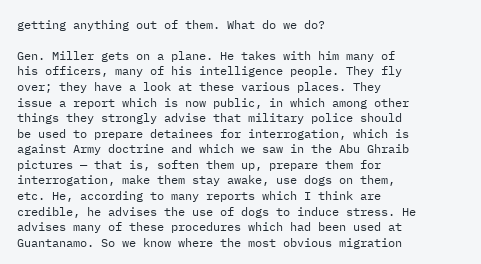getting anything out of them. What do we do?

Gen. Miller gets on a plane. He takes with him many of his officers, many of his intelligence people. They fly over; they have a look at these various places. They issue a report which is now public, in which among other things they strongly advise that military police should be used to prepare detainees for interrogation, which is against Army doctrine and which we saw in the Abu Ghraib pictures — that is, soften them up, prepare them for interrogation, make them stay awake, use dogs on them, etc. He, according to many reports which I think are credible, he advises the use of dogs to induce stress. He advises many of these procedures which had been used at Guantanamo. So we know where the most obvious migration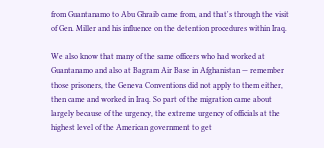from Guantanamo to Abu Ghraib came from, and that's through the visit of Gen. Miller and his influence on the detention procedures within Iraq.

We also know that many of the same officers who had worked at Guantanamo and also at Bagram Air Base in Afghanistan — remember those prisoners, the Geneva Conventions did not apply to them either, then came and worked in Iraq. So part of the migration came about largely because of the urgency, the extreme urgency of officials at the highest level of the American government to get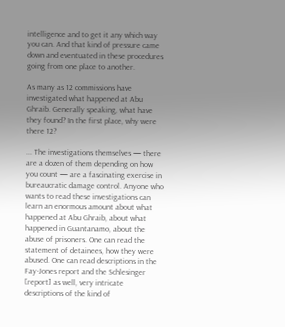intelligence and to get it any which way you can. And that kind of pressure came down and eventuated in these procedures going from one place to another.

As many as 12 commissions have investigated what happened at Abu Ghraib. Generally speaking, what have they found? In the first place, why were there 12?

... The investigations themselves — there are a dozen of them depending on how you count — are a fascinating exercise in bureaucratic damage control. Anyone who wants to read these investigations can learn an enormous amount about what happened at Abu Ghraib, about what happened in Guantanamo, about the abuse of prisoners. One can read the statement of detainees, how they were abused. One can read descriptions in the Fay-Jones report and the Schlesinger [report] as well, very intricate descriptions of the kind of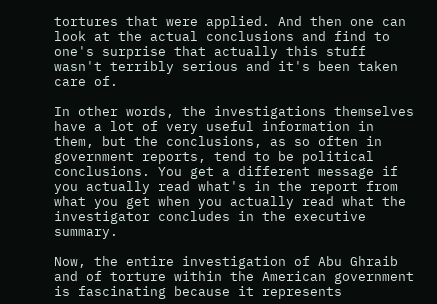tortures that were applied. And then one can look at the actual conclusions and find to one's surprise that actually this stuff wasn't terribly serious and it's been taken care of.

In other words, the investigations themselves have a lot of very useful information in them, but the conclusions, as so often in government reports, tend to be political conclusions. You get a different message if you actually read what's in the report from what you get when you actually read what the investigator concludes in the executive summary.

Now, the entire investigation of Abu Ghraib and of torture within the American government is fascinating because it represents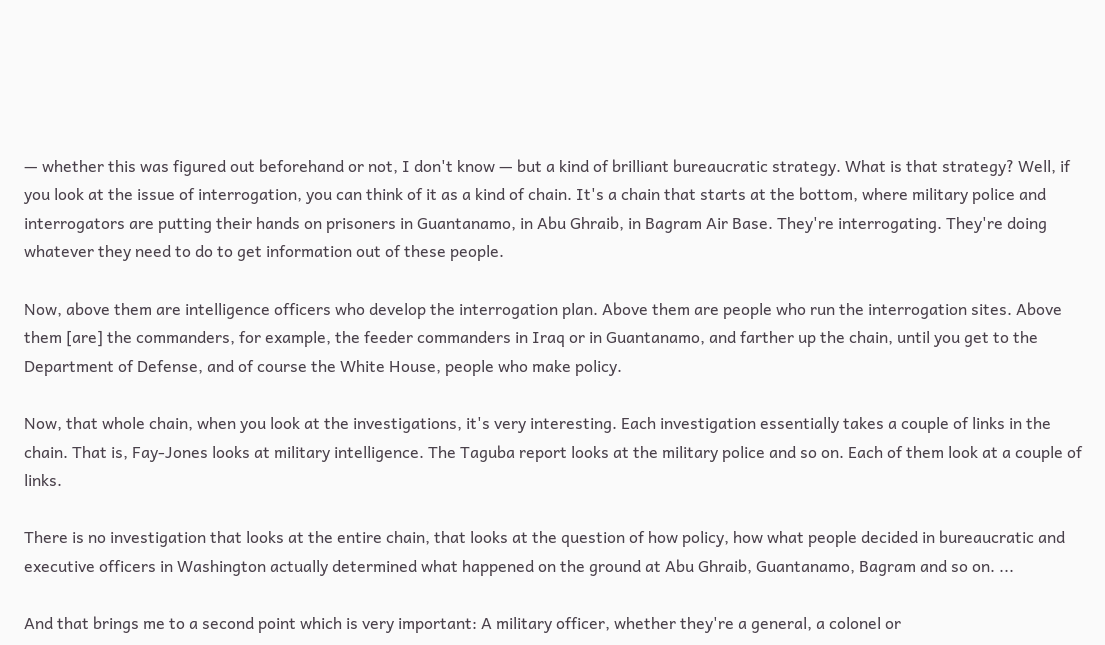— whether this was figured out beforehand or not, I don't know — but a kind of brilliant bureaucratic strategy. What is that strategy? Well, if you look at the issue of interrogation, you can think of it as a kind of chain. It's a chain that starts at the bottom, where military police and interrogators are putting their hands on prisoners in Guantanamo, in Abu Ghraib, in Bagram Air Base. They're interrogating. They're doing whatever they need to do to get information out of these people.

Now, above them are intelligence officers who develop the interrogation plan. Above them are people who run the interrogation sites. Above them [are] the commanders, for example, the feeder commanders in Iraq or in Guantanamo, and farther up the chain, until you get to the Department of Defense, and of course the White House, people who make policy.

Now, that whole chain, when you look at the investigations, it's very interesting. Each investigation essentially takes a couple of links in the chain. That is, Fay-Jones looks at military intelligence. The Taguba report looks at the military police and so on. Each of them look at a couple of links.

There is no investigation that looks at the entire chain, that looks at the question of how policy, how what people decided in bureaucratic and executive officers in Washington actually determined what happened on the ground at Abu Ghraib, Guantanamo, Bagram and so on. ...

And that brings me to a second point which is very important: A military officer, whether they're a general, a colonel or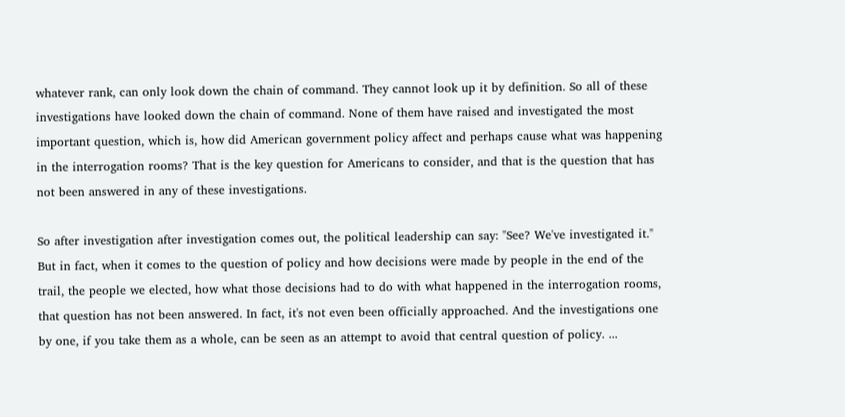whatever rank, can only look down the chain of command. They cannot look up it by definition. So all of these investigations have looked down the chain of command. None of them have raised and investigated the most important question, which is, how did American government policy affect and perhaps cause what was happening in the interrogation rooms? That is the key question for Americans to consider, and that is the question that has not been answered in any of these investigations.

So after investigation after investigation comes out, the political leadership can say: "See? We've investigated it." But in fact, when it comes to the question of policy and how decisions were made by people in the end of the trail, the people we elected, how what those decisions had to do with what happened in the interrogation rooms, that question has not been answered. In fact, it's not even been officially approached. And the investigations one by one, if you take them as a whole, can be seen as an attempt to avoid that central question of policy. ...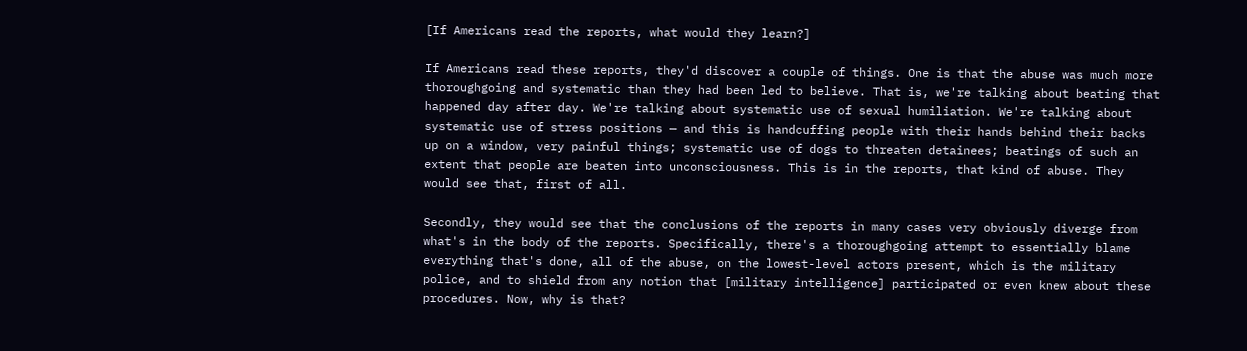[If Americans read the reports, what would they learn?]

If Americans read these reports, they'd discover a couple of things. One is that the abuse was much more thoroughgoing and systematic than they had been led to believe. That is, we're talking about beating that happened day after day. We're talking about systematic use of sexual humiliation. We're talking about systematic use of stress positions — and this is handcuffing people with their hands behind their backs up on a window, very painful things; systematic use of dogs to threaten detainees; beatings of such an extent that people are beaten into unconsciousness. This is in the reports, that kind of abuse. They would see that, first of all.

Secondly, they would see that the conclusions of the reports in many cases very obviously diverge from what's in the body of the reports. Specifically, there's a thoroughgoing attempt to essentially blame everything that's done, all of the abuse, on the lowest-level actors present, which is the military police, and to shield from any notion that [military intelligence] participated or even knew about these procedures. Now, why is that?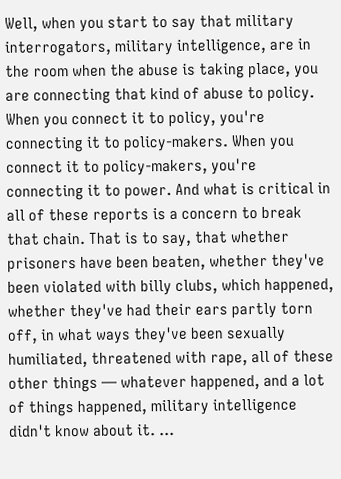Well, when you start to say that military interrogators, military intelligence, are in the room when the abuse is taking place, you are connecting that kind of abuse to policy. When you connect it to policy, you're connecting it to policy-makers. When you connect it to policy-makers, you're connecting it to power. And what is critical in all of these reports is a concern to break that chain. That is to say, that whether prisoners have been beaten, whether they've been violated with billy clubs, which happened, whether they've had their ears partly torn off, in what ways they've been sexually humiliated, threatened with rape, all of these other things — whatever happened, and a lot of things happened, military intelligence didn't know about it. ...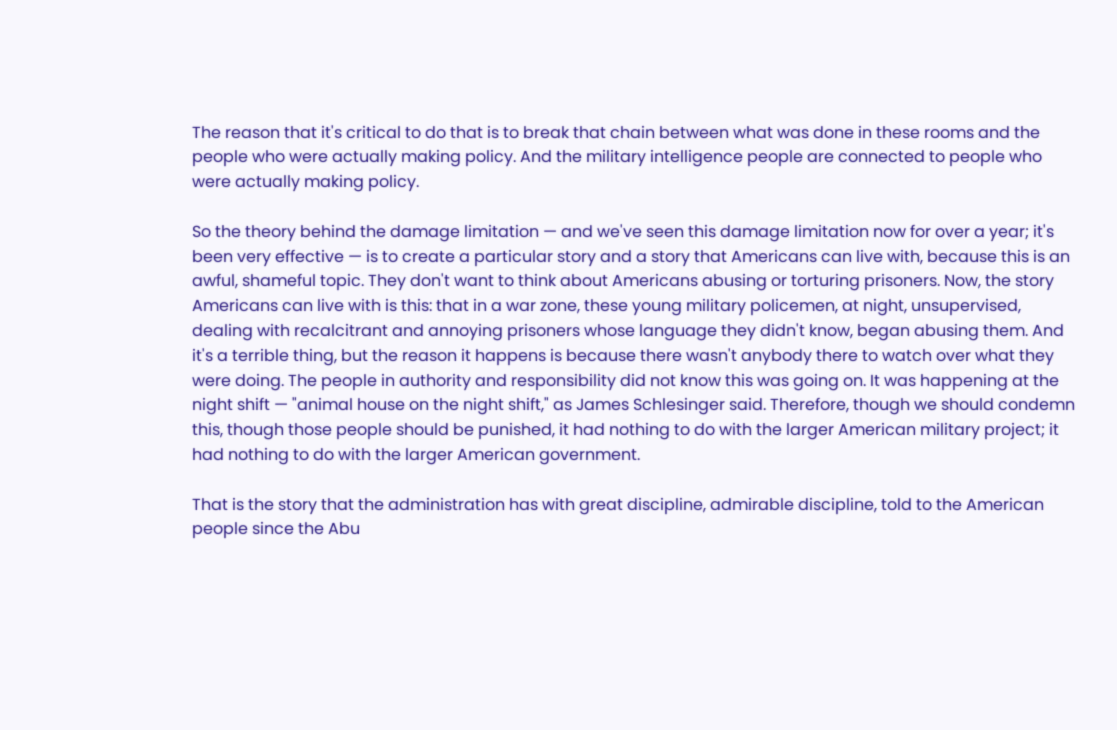The reason that it's critical to do that is to break that chain between what was done in these rooms and the people who were actually making policy. And the military intelligence people are connected to people who were actually making policy.

So the theory behind the damage limitation — and we've seen this damage limitation now for over a year; it's been very effective — is to create a particular story and a story that Americans can live with, because this is an awful, shameful topic. They don't want to think about Americans abusing or torturing prisoners. Now, the story Americans can live with is this: that in a war zone, these young military policemen, at night, unsupervised, dealing with recalcitrant and annoying prisoners whose language they didn't know, began abusing them. And it's a terrible thing, but the reason it happens is because there wasn't anybody there to watch over what they were doing. The people in authority and responsibility did not know this was going on. It was happening at the night shift — "animal house on the night shift," as James Schlesinger said. Therefore, though we should condemn this, though those people should be punished, it had nothing to do with the larger American military project; it had nothing to do with the larger American government.

That is the story that the administration has with great discipline, admirable discipline, told to the American people since the Abu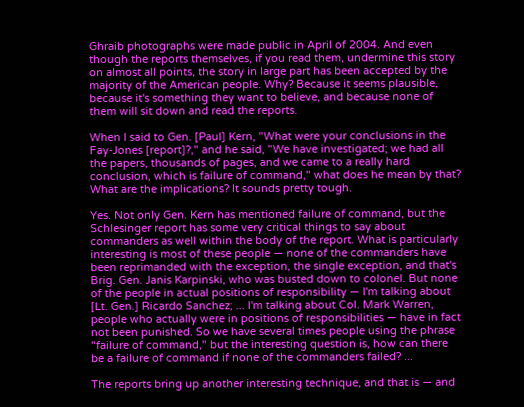Ghraib photographs were made public in April of 2004. And even though the reports themselves, if you read them, undermine this story on almost all points, the story in large part has been accepted by the majority of the American people. Why? Because it seems plausible, because it's something they want to believe, and because none of them will sit down and read the reports.

When I said to Gen. [Paul] Kern, "What were your conclusions in the Fay-Jones [report]?," and he said, "We have investigated; we had all the papers, thousands of pages, and we came to a really hard conclusion, which is failure of command," what does he mean by that? What are the implications? It sounds pretty tough.

Yes. Not only Gen. Kern has mentioned failure of command, but the Schlesinger report has some very critical things to say about commanders as well within the body of the report. What is particularly interesting is most of these people — none of the commanders have been reprimanded with the exception, the single exception, and that's Brig. Gen. Janis Karpinski, who was busted down to colonel. But none of the people in actual positions of responsibility — I'm talking about [Lt. Gen.] Ricardo Sanchez; ... I'm talking about Col. Mark Warren, people who actually were in positions of responsibilities — have in fact not been punished. So we have several times people using the phrase "failure of command," but the interesting question is, how can there be a failure of command if none of the commanders failed? ...

The reports bring up another interesting technique, and that is — and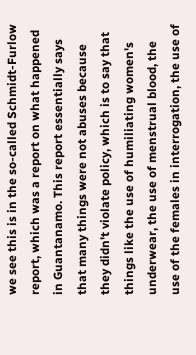we see this is in the so-called Schmidt-Furlow report, which was a report on what happened in Guantanamo. This report essentially says that many things were not abuses because they didn't violate policy, which is to say that things like the use of humiliating women's underwear, the use of menstrual blood, the use of the females in interrogation, the use of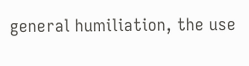general humiliation, the use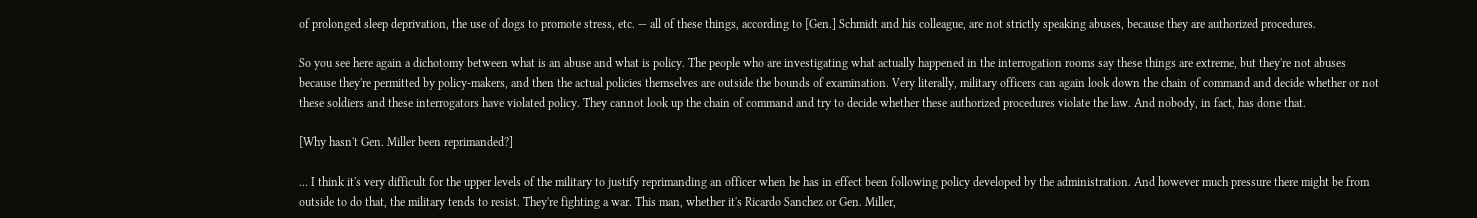of prolonged sleep deprivation, the use of dogs to promote stress, etc. — all of these things, according to [Gen.] Schmidt and his colleague, are not strictly speaking abuses, because they are authorized procedures.

So you see here again a dichotomy between what is an abuse and what is policy. The people who are investigating what actually happened in the interrogation rooms say these things are extreme, but they're not abuses because they're permitted by policy-makers, and then the actual policies themselves are outside the bounds of examination. Very literally, military officers can again look down the chain of command and decide whether or not these soldiers and these interrogators have violated policy. They cannot look up the chain of command and try to decide whether these authorized procedures violate the law. And nobody, in fact, has done that.

[Why hasn't Gen. Miller been reprimanded?]

... I think it's very difficult for the upper levels of the military to justify reprimanding an officer when he has in effect been following policy developed by the administration. And however much pressure there might be from outside to do that, the military tends to resist. They're fighting a war. This man, whether it's Ricardo Sanchez or Gen. Miller,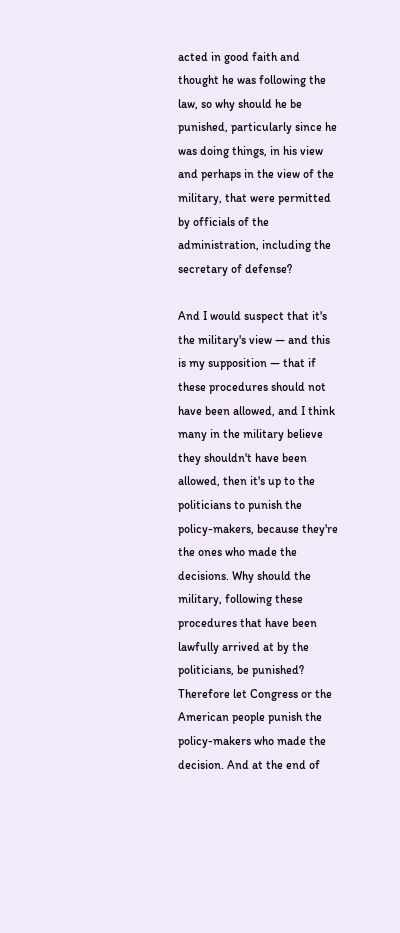acted in good faith and thought he was following the law, so why should he be punished, particularly since he was doing things, in his view and perhaps in the view of the military, that were permitted by officials of the administration, including the secretary of defense?

And I would suspect that it's the military's view — and this is my supposition — that if these procedures should not have been allowed, and I think many in the military believe they shouldn't have been allowed, then it's up to the politicians to punish the policy-makers, because they're the ones who made the decisions. Why should the military, following these procedures that have been lawfully arrived at by the politicians, be punished? Therefore let Congress or the American people punish the policy-makers who made the decision. And at the end of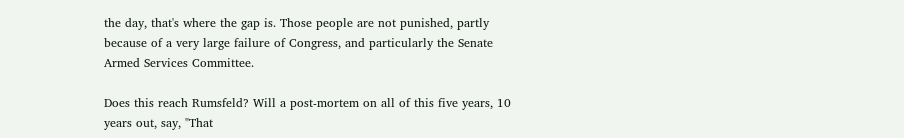the day, that's where the gap is. Those people are not punished, partly because of a very large failure of Congress, and particularly the Senate Armed Services Committee.

Does this reach Rumsfeld? Will a post-mortem on all of this five years, 10 years out, say, "That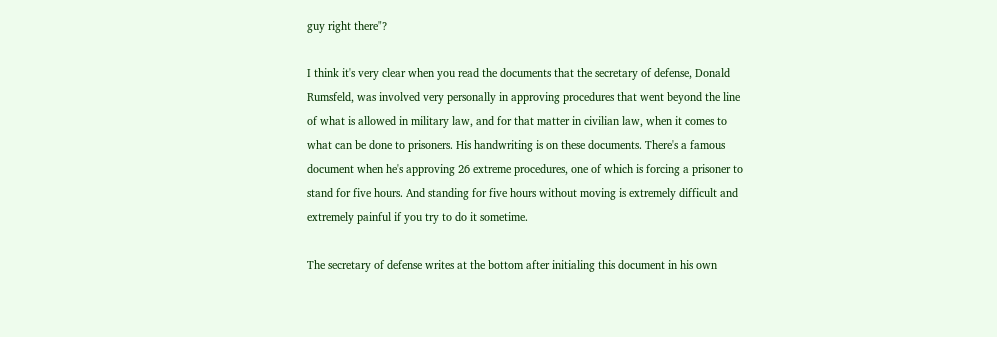guy right there"?

I think it's very clear when you read the documents that the secretary of defense, Donald Rumsfeld, was involved very personally in approving procedures that went beyond the line of what is allowed in military law, and for that matter in civilian law, when it comes to what can be done to prisoners. His handwriting is on these documents. There's a famous document when he's approving 26 extreme procedures, one of which is forcing a prisoner to stand for five hours. And standing for five hours without moving is extremely difficult and extremely painful if you try to do it sometime.

The secretary of defense writes at the bottom after initialing this document in his own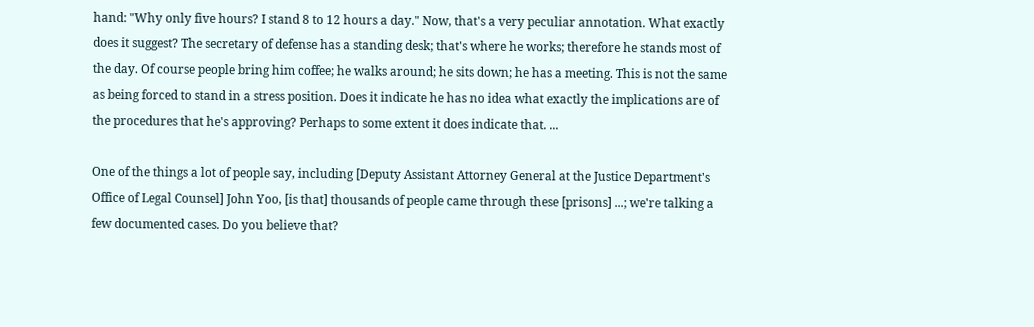hand: "Why only five hours? I stand 8 to 12 hours a day." Now, that's a very peculiar annotation. What exactly does it suggest? The secretary of defense has a standing desk; that's where he works; therefore he stands most of the day. Of course people bring him coffee; he walks around; he sits down; he has a meeting. This is not the same as being forced to stand in a stress position. Does it indicate he has no idea what exactly the implications are of the procedures that he's approving? Perhaps to some extent it does indicate that. ...

One of the things a lot of people say, including [Deputy Assistant Attorney General at the Justice Department's Office of Legal Counsel] John Yoo, [is that] thousands of people came through these [prisons] ...; we're talking a few documented cases. Do you believe that?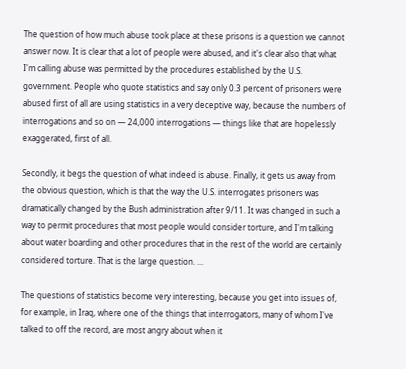The question of how much abuse took place at these prisons is a question we cannot answer now. It is clear that a lot of people were abused, and it's clear also that what I'm calling abuse was permitted by the procedures established by the U.S. government. People who quote statistics and say only 0.3 percent of prisoners were abused first of all are using statistics in a very deceptive way, because the numbers of interrogations and so on — 24,000 interrogations — things like that are hopelessly exaggerated, first of all.

Secondly, it begs the question of what indeed is abuse. Finally, it gets us away from the obvious question, which is that the way the U.S. interrogates prisoners was dramatically changed by the Bush administration after 9/11. It was changed in such a way to permit procedures that most people would consider torture, and I'm talking about water boarding and other procedures that in the rest of the world are certainly considered torture. That is the large question. ...

The questions of statistics become very interesting, because you get into issues of, for example, in Iraq, where one of the things that interrogators, many of whom I've talked to off the record, are most angry about when it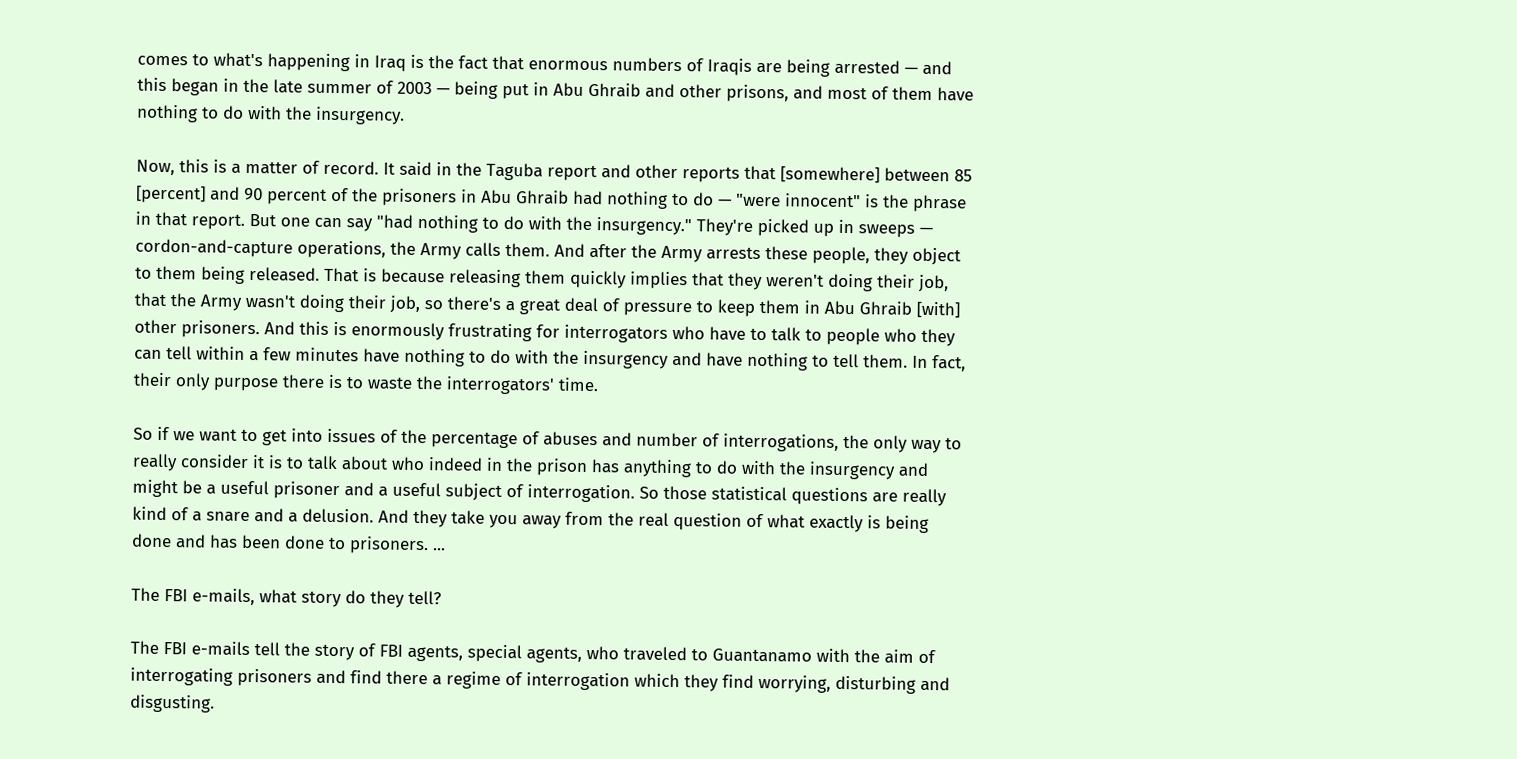comes to what's happening in Iraq is the fact that enormous numbers of Iraqis are being arrested — and this began in the late summer of 2003 — being put in Abu Ghraib and other prisons, and most of them have nothing to do with the insurgency.

Now, this is a matter of record. It said in the Taguba report and other reports that [somewhere] between 85 [percent] and 90 percent of the prisoners in Abu Ghraib had nothing to do — "were innocent" is the phrase in that report. But one can say "had nothing to do with the insurgency." They're picked up in sweeps — cordon-and-capture operations, the Army calls them. And after the Army arrests these people, they object to them being released. That is because releasing them quickly implies that they weren't doing their job, that the Army wasn't doing their job, so there's a great deal of pressure to keep them in Abu Ghraib [with] other prisoners. And this is enormously frustrating for interrogators who have to talk to people who they can tell within a few minutes have nothing to do with the insurgency and have nothing to tell them. In fact, their only purpose there is to waste the interrogators' time.

So if we want to get into issues of the percentage of abuses and number of interrogations, the only way to really consider it is to talk about who indeed in the prison has anything to do with the insurgency and might be a useful prisoner and a useful subject of interrogation. So those statistical questions are really kind of a snare and a delusion. And they take you away from the real question of what exactly is being done and has been done to prisoners. ...

The FBI e-mails, what story do they tell?

The FBI e-mails tell the story of FBI agents, special agents, who traveled to Guantanamo with the aim of interrogating prisoners and find there a regime of interrogation which they find worrying, disturbing and disgusting.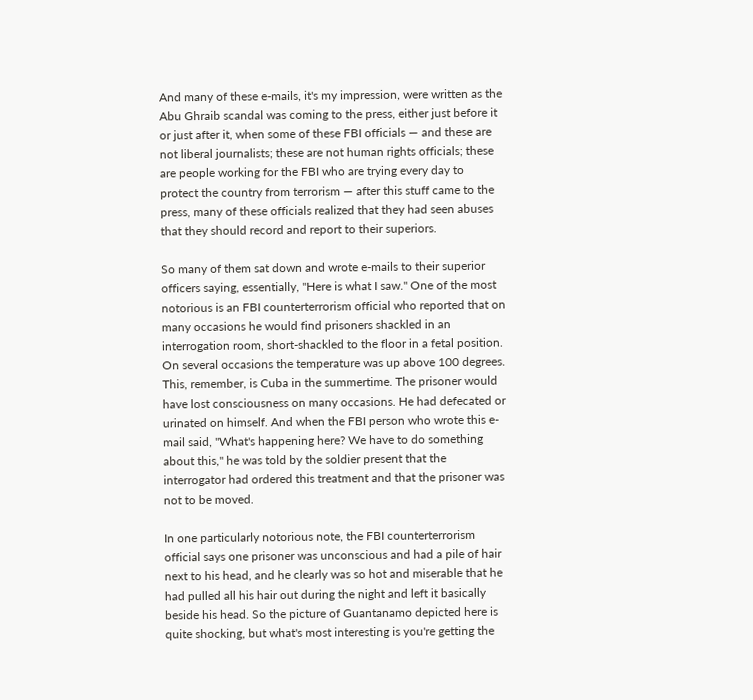And many of these e-mails, it's my impression, were written as the Abu Ghraib scandal was coming to the press, either just before it or just after it, when some of these FBI officials — and these are not liberal journalists; these are not human rights officials; these are people working for the FBI who are trying every day to protect the country from terrorism — after this stuff came to the press, many of these officials realized that they had seen abuses that they should record and report to their superiors.

So many of them sat down and wrote e-mails to their superior officers saying, essentially, "Here is what I saw." One of the most notorious is an FBI counterterrorism official who reported that on many occasions he would find prisoners shackled in an interrogation room, short-shackled to the floor in a fetal position. On several occasions the temperature was up above 100 degrees. This, remember, is Cuba in the summertime. The prisoner would have lost consciousness on many occasions. He had defecated or urinated on himself. And when the FBI person who wrote this e-mail said, "What's happening here? We have to do something about this," he was told by the soldier present that the interrogator had ordered this treatment and that the prisoner was not to be moved.

In one particularly notorious note, the FBI counterterrorism official says one prisoner was unconscious and had a pile of hair next to his head, and he clearly was so hot and miserable that he had pulled all his hair out during the night and left it basically beside his head. So the picture of Guantanamo depicted here is quite shocking, but what's most interesting is you're getting the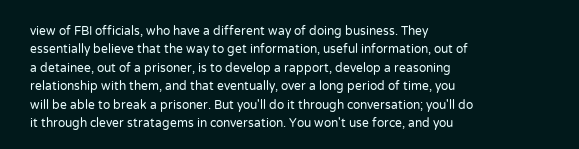view of FBI officials, who have a different way of doing business. They essentially believe that the way to get information, useful information, out of a detainee, out of a prisoner, is to develop a rapport, develop a reasoning relationship with them, and that eventually, over a long period of time, you will be able to break a prisoner. But you'll do it through conversation; you'll do it through clever stratagems in conversation. You won't use force, and you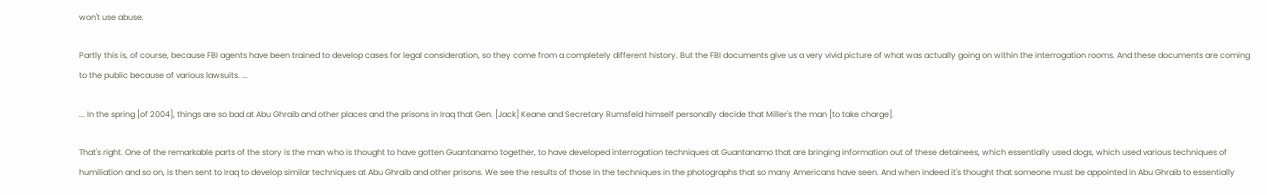won't use abuse.

Partly this is, of course, because FBI agents have been trained to develop cases for legal consideration, so they come from a completely different history. But the FBI documents give us a very vivid picture of what was actually going on within the interrogation rooms. And these documents are coming to the public because of various lawsuits. ...

... In the spring [of 2004], things are so bad at Abu Ghraib and other places and the prisons in Iraq that Gen. [Jack] Keane and Secretary Rumsfeld himself personally decide that Miller's the man [to take charge].

That's right. One of the remarkable parts of the story is the man who is thought to have gotten Guantanamo together, to have developed interrogation techniques at Guantanamo that are bringing information out of these detainees, which essentially used dogs, which used various techniques of humiliation and so on, is then sent to Iraq to develop similar techniques at Abu Ghraib and other prisons. We see the results of those in the techniques in the photographs that so many Americans have seen. And when indeed it's thought that someone must be appointed in Abu Ghraib to essentially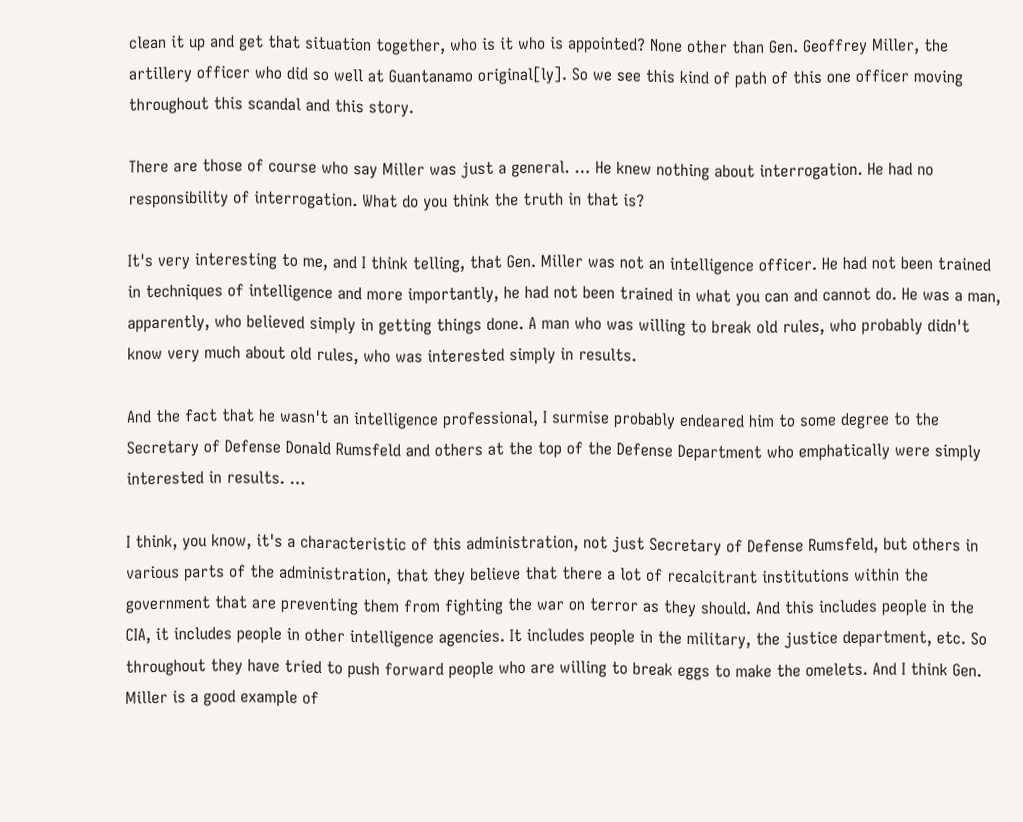clean it up and get that situation together, who is it who is appointed? None other than Gen. Geoffrey Miller, the artillery officer who did so well at Guantanamo original[ly]. So we see this kind of path of this one officer moving throughout this scandal and this story.

There are those of course who say Miller was just a general. … He knew nothing about interrogation. He had no responsibility of interrogation. What do you think the truth in that is?

It's very interesting to me, and I think telling, that Gen. Miller was not an intelligence officer. He had not been trained in techniques of intelligence and more importantly, he had not been trained in what you can and cannot do. He was a man, apparently, who believed simply in getting things done. A man who was willing to break old rules, who probably didn't know very much about old rules, who was interested simply in results.

And the fact that he wasn't an intelligence professional, I surmise probably endeared him to some degree to the Secretary of Defense Donald Rumsfeld and others at the top of the Defense Department who emphatically were simply interested in results. …

I think, you know, it's a characteristic of this administration, not just Secretary of Defense Rumsfeld, but others in various parts of the administration, that they believe that there a lot of recalcitrant institutions within the government that are preventing them from fighting the war on terror as they should. And this includes people in the CIA, it includes people in other intelligence agencies. It includes people in the military, the justice department, etc. So throughout they have tried to push forward people who are willing to break eggs to make the omelets. And I think Gen. Miller is a good example of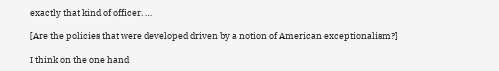exactly that kind of officer. …

[Are the policies that were developed driven by a notion of American exceptionalism?]

I think on the one hand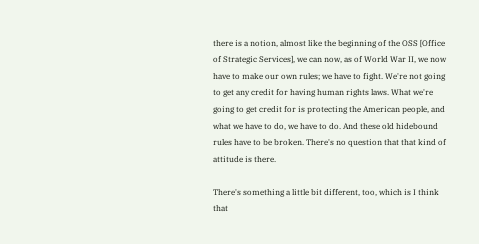there is a notion, almost like the beginning of the OSS [Office of Strategic Services], we can now, as of World War II, we now have to make our own rules; we have to fight. We're not going to get any credit for having human rights laws. What we're going to get credit for is protecting the American people, and what we have to do, we have to do. And these old hidebound rules have to be broken. There's no question that that kind of attitude is there.

There's something a little bit different, too, which is I think that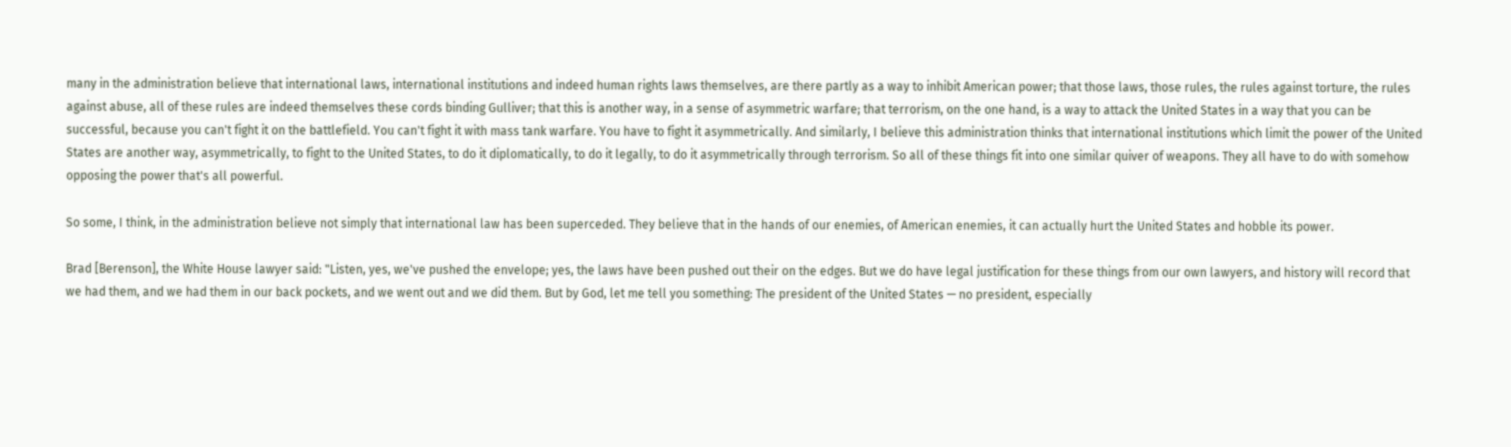many in the administration believe that international laws, international institutions and indeed human rights laws themselves, are there partly as a way to inhibit American power; that those laws, those rules, the rules against torture, the rules against abuse, all of these rules are indeed themselves these cords binding Gulliver; that this is another way, in a sense of asymmetric warfare; that terrorism, on the one hand, is a way to attack the United States in a way that you can be successful, because you can't fight it on the battlefield. You can't fight it with mass tank warfare. You have to fight it asymmetrically. And similarly, I believe this administration thinks that international institutions which limit the power of the United States are another way, asymmetrically, to fight to the United States, to do it diplomatically, to do it legally, to do it asymmetrically through terrorism. So all of these things fit into one similar quiver of weapons. They all have to do with somehow opposing the power that's all powerful.

So some, I think, in the administration believe not simply that international law has been superceded. They believe that in the hands of our enemies, of American enemies, it can actually hurt the United States and hobble its power.

Brad [Berenson], the White House lawyer said: "Listen, yes, we've pushed the envelope; yes, the laws have been pushed out their on the edges. But we do have legal justification for these things from our own lawyers, and history will record that we had them, and we had them in our back pockets, and we went out and we did them. But by God, let me tell you something: The president of the United States — no president, especially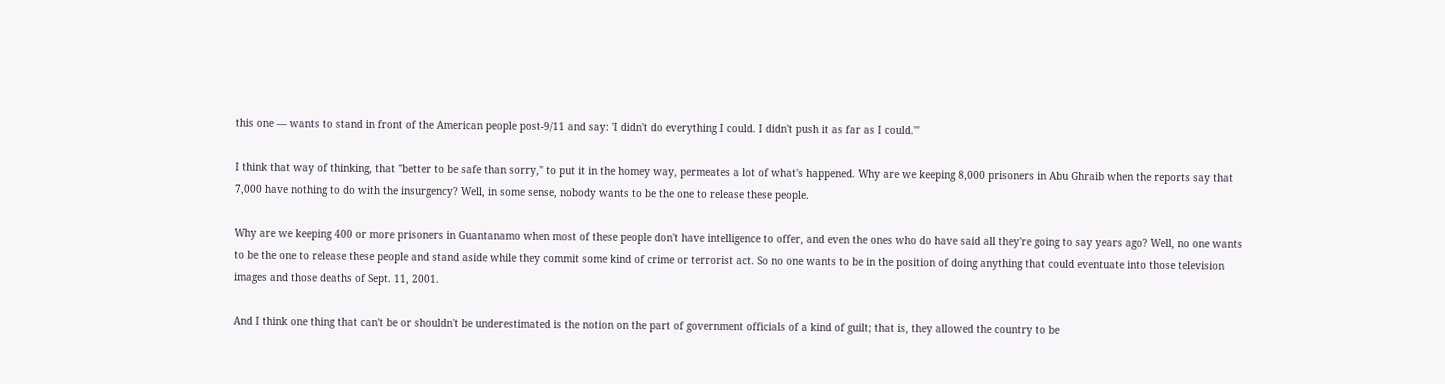this one — wants to stand in front of the American people post-9/11 and say: 'I didn't do everything I could. I didn't push it as far as I could.'"

I think that way of thinking, that "better to be safe than sorry," to put it in the homey way, permeates a lot of what's happened. Why are we keeping 8,000 prisoners in Abu Ghraib when the reports say that 7,000 have nothing to do with the insurgency? Well, in some sense, nobody wants to be the one to release these people.

Why are we keeping 400 or more prisoners in Guantanamo when most of these people don't have intelligence to offer, and even the ones who do have said all they're going to say years ago? Well, no one wants to be the one to release these people and stand aside while they commit some kind of crime or terrorist act. So no one wants to be in the position of doing anything that could eventuate into those television images and those deaths of Sept. 11, 2001.

And I think one thing that can't be or shouldn't be underestimated is the notion on the part of government officials of a kind of guilt; that is, they allowed the country to be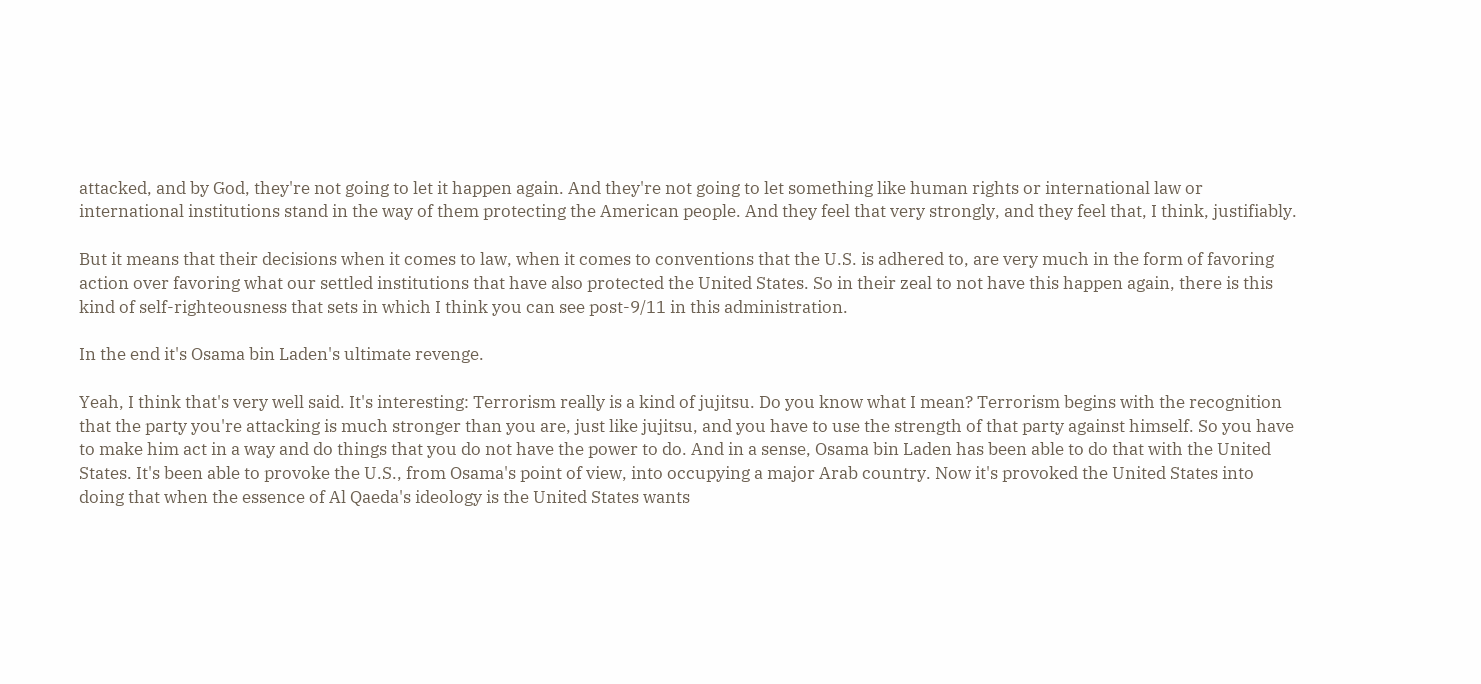attacked, and by God, they're not going to let it happen again. And they're not going to let something like human rights or international law or international institutions stand in the way of them protecting the American people. And they feel that very strongly, and they feel that, I think, justifiably.

But it means that their decisions when it comes to law, when it comes to conventions that the U.S. is adhered to, are very much in the form of favoring action over favoring what our settled institutions that have also protected the United States. So in their zeal to not have this happen again, there is this kind of self-righteousness that sets in which I think you can see post-9/11 in this administration.

In the end it's Osama bin Laden's ultimate revenge.

Yeah, I think that's very well said. It's interesting: Terrorism really is a kind of jujitsu. Do you know what I mean? Terrorism begins with the recognition that the party you're attacking is much stronger than you are, just like jujitsu, and you have to use the strength of that party against himself. So you have to make him act in a way and do things that you do not have the power to do. And in a sense, Osama bin Laden has been able to do that with the United States. It's been able to provoke the U.S., from Osama's point of view, into occupying a major Arab country. Now it's provoked the United States into doing that when the essence of Al Qaeda's ideology is the United States wants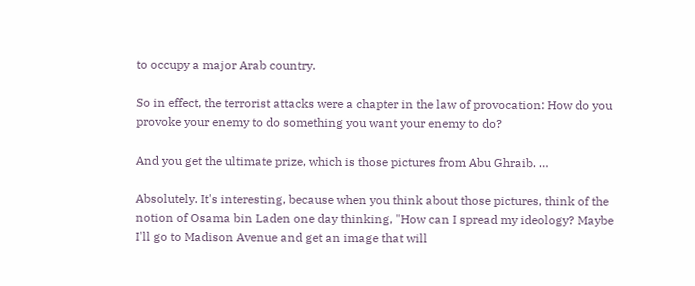to occupy a major Arab country.

So in effect, the terrorist attacks were a chapter in the law of provocation: How do you provoke your enemy to do something you want your enemy to do?

And you get the ultimate prize, which is those pictures from Abu Ghraib. …

Absolutely. It's interesting, because when you think about those pictures, think of the notion of Osama bin Laden one day thinking, "How can I spread my ideology? Maybe I'll go to Madison Avenue and get an image that will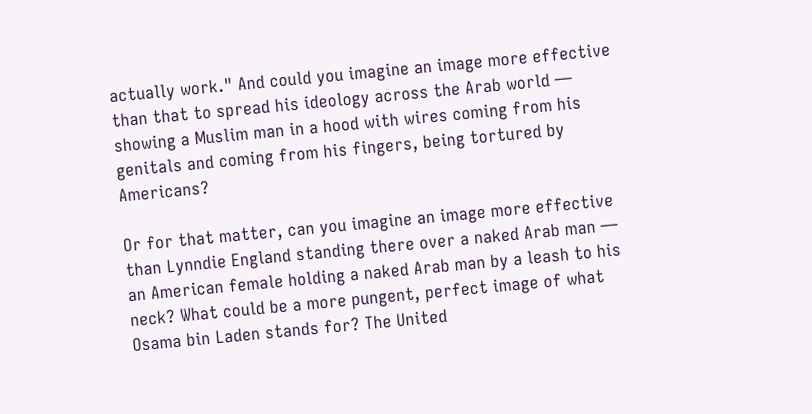actually work." And could you imagine an image more effective than that to spread his ideology across the Arab world — showing a Muslim man in a hood with wires coming from his genitals and coming from his fingers, being tortured by Americans?

Or for that matter, can you imagine an image more effective than Lynndie England standing there over a naked Arab man — an American female holding a naked Arab man by a leash to his neck? What could be a more pungent, perfect image of what Osama bin Laden stands for? The United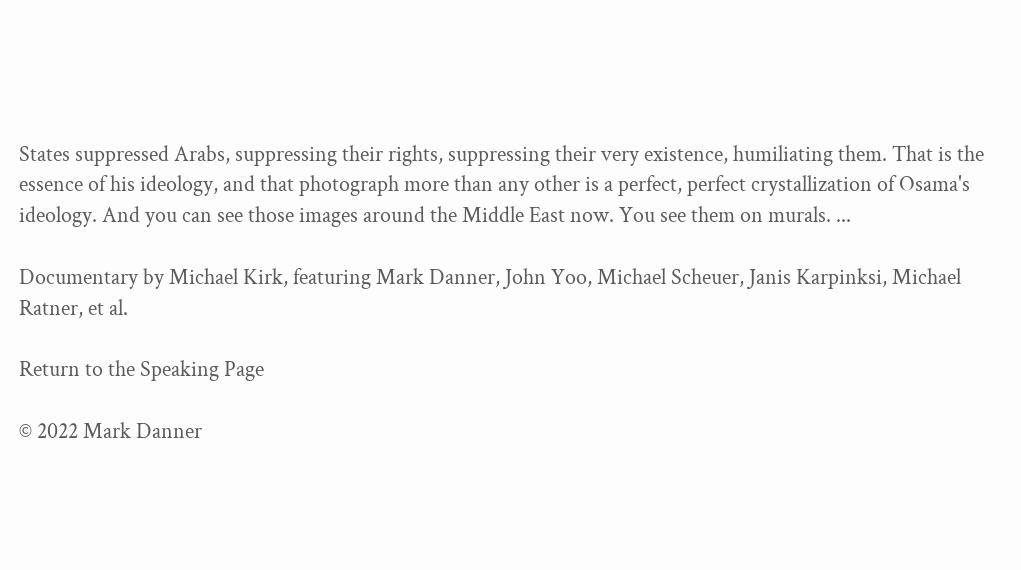States suppressed Arabs, suppressing their rights, suppressing their very existence, humiliating them. That is the essence of his ideology, and that photograph more than any other is a perfect, perfect crystallization of Osama's ideology. And you can see those images around the Middle East now. You see them on murals. ...

Documentary by Michael Kirk, featuring Mark Danner, John Yoo, Michael Scheuer, Janis Karpinksi, Michael Ratner, et al.

Return to the Speaking Page

© 2022 Mark Danner